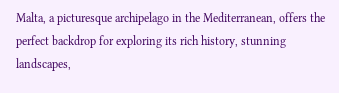Malta, a picturesque archipelago in the Mediterranean, offers the perfect backdrop for exploring its rich history, stunning landscapes,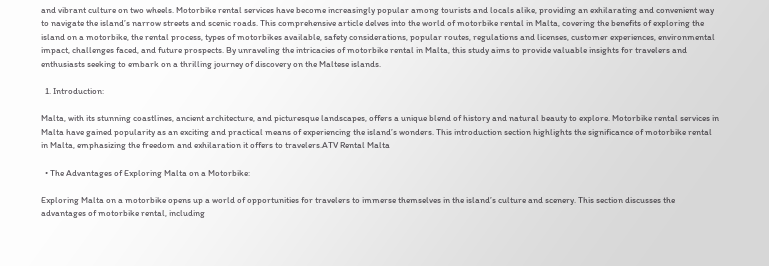and vibrant culture on two wheels. Motorbike rental services have become increasingly popular among tourists and locals alike, providing an exhilarating and convenient way to navigate the island’s narrow streets and scenic roads. This comprehensive article delves into the world of motorbike rental in Malta, covering the benefits of exploring the island on a motorbike, the rental process, types of motorbikes available, safety considerations, popular routes, regulations and licenses, customer experiences, environmental impact, challenges faced, and future prospects. By unraveling the intricacies of motorbike rental in Malta, this study aims to provide valuable insights for travelers and enthusiasts seeking to embark on a thrilling journey of discovery on the Maltese islands.

  1. Introduction:

Malta, with its stunning coastlines, ancient architecture, and picturesque landscapes, offers a unique blend of history and natural beauty to explore. Motorbike rental services in Malta have gained popularity as an exciting and practical means of experiencing the island’s wonders. This introduction section highlights the significance of motorbike rental in Malta, emphasizing the freedom and exhilaration it offers to travelers.ATV Rental Malta

  • The Advantages of Exploring Malta on a Motorbike:

Exploring Malta on a motorbike opens up a world of opportunities for travelers to immerse themselves in the island’s culture and scenery. This section discusses the advantages of motorbike rental, including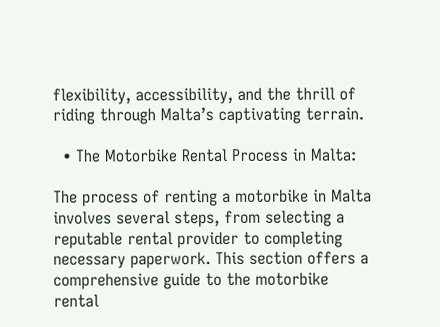flexibility, accessibility, and the thrill of riding through Malta’s captivating terrain.

  • The Motorbike Rental Process in Malta:

The process of renting a motorbike in Malta involves several steps, from selecting a reputable rental provider to completing necessary paperwork. This section offers a comprehensive guide to the motorbike rental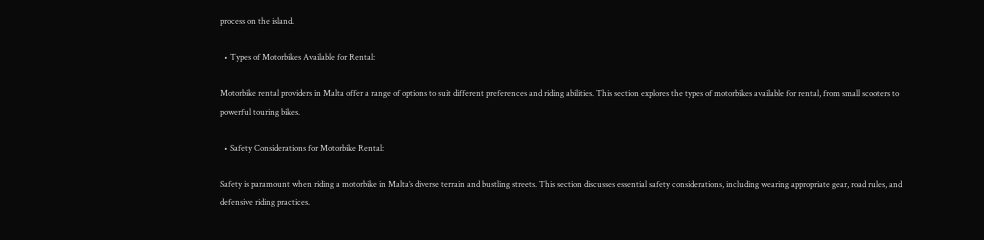process on the island.

  • Types of Motorbikes Available for Rental:

Motorbike rental providers in Malta offer a range of options to suit different preferences and riding abilities. This section explores the types of motorbikes available for rental, from small scooters to powerful touring bikes.

  • Safety Considerations for Motorbike Rental:

Safety is paramount when riding a motorbike in Malta’s diverse terrain and bustling streets. This section discusses essential safety considerations, including wearing appropriate gear, road rules, and defensive riding practices.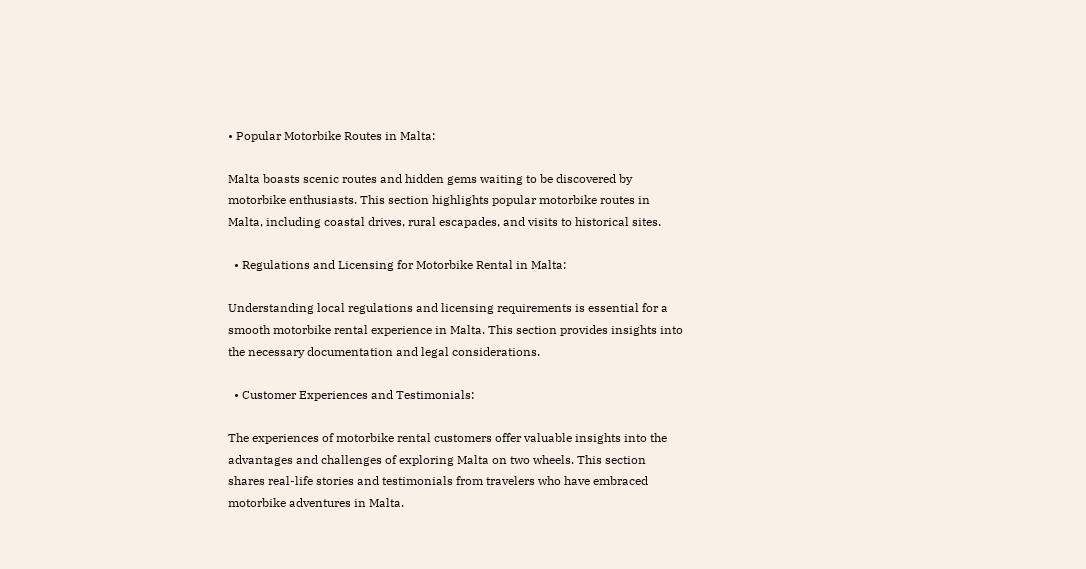• Popular Motorbike Routes in Malta:

Malta boasts scenic routes and hidden gems waiting to be discovered by motorbike enthusiasts. This section highlights popular motorbike routes in Malta, including coastal drives, rural escapades, and visits to historical sites.

  • Regulations and Licensing for Motorbike Rental in Malta:

Understanding local regulations and licensing requirements is essential for a smooth motorbike rental experience in Malta. This section provides insights into the necessary documentation and legal considerations.

  • Customer Experiences and Testimonials:

The experiences of motorbike rental customers offer valuable insights into the advantages and challenges of exploring Malta on two wheels. This section shares real-life stories and testimonials from travelers who have embraced motorbike adventures in Malta.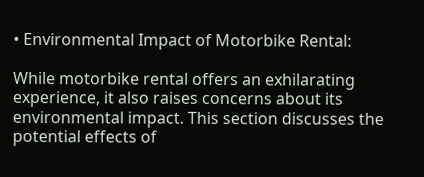• Environmental Impact of Motorbike Rental:

While motorbike rental offers an exhilarating experience, it also raises concerns about its environmental impact. This section discusses the potential effects of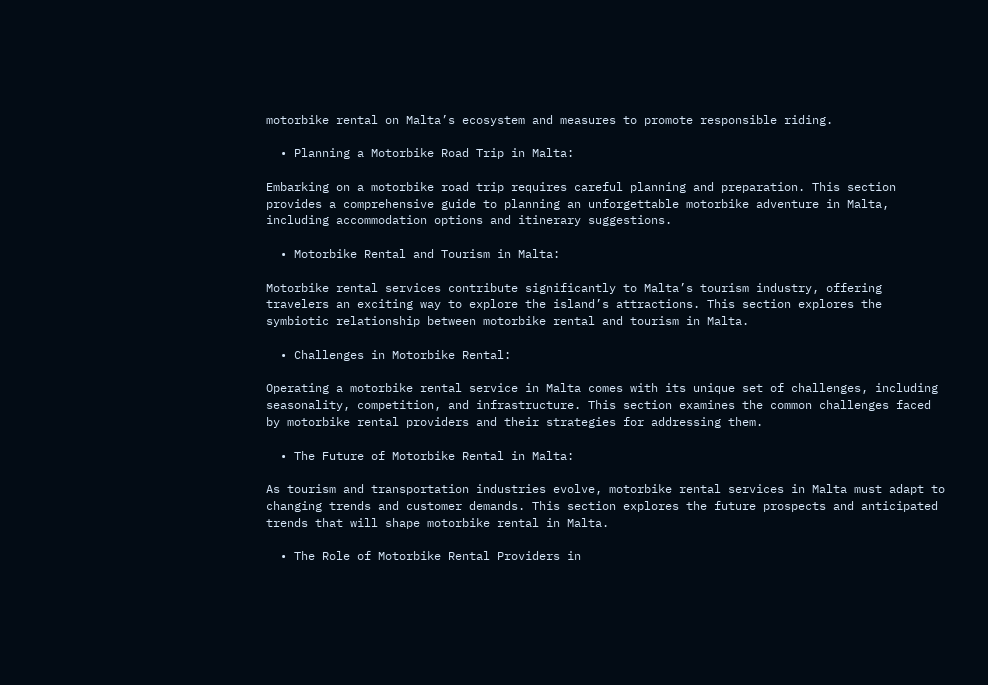motorbike rental on Malta’s ecosystem and measures to promote responsible riding.

  • Planning a Motorbike Road Trip in Malta:

Embarking on a motorbike road trip requires careful planning and preparation. This section provides a comprehensive guide to planning an unforgettable motorbike adventure in Malta, including accommodation options and itinerary suggestions.

  • Motorbike Rental and Tourism in Malta:

Motorbike rental services contribute significantly to Malta’s tourism industry, offering travelers an exciting way to explore the island’s attractions. This section explores the symbiotic relationship between motorbike rental and tourism in Malta.

  • Challenges in Motorbike Rental:

Operating a motorbike rental service in Malta comes with its unique set of challenges, including seasonality, competition, and infrastructure. This section examines the common challenges faced by motorbike rental providers and their strategies for addressing them.

  • The Future of Motorbike Rental in Malta:

As tourism and transportation industries evolve, motorbike rental services in Malta must adapt to changing trends and customer demands. This section explores the future prospects and anticipated trends that will shape motorbike rental in Malta.

  • The Role of Motorbike Rental Providers in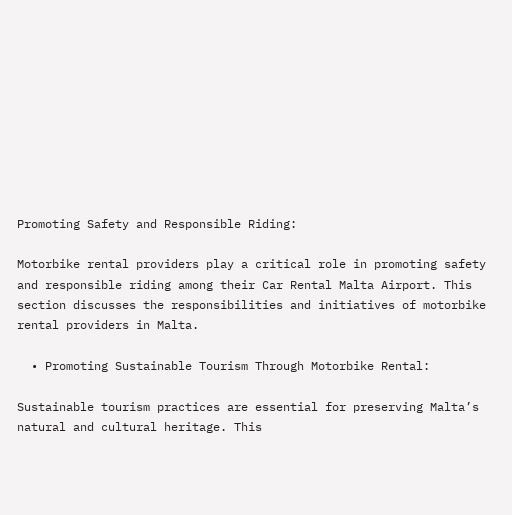Promoting Safety and Responsible Riding:

Motorbike rental providers play a critical role in promoting safety and responsible riding among their Car Rental Malta Airport. This section discusses the responsibilities and initiatives of motorbike rental providers in Malta.

  • Promoting Sustainable Tourism Through Motorbike Rental:

Sustainable tourism practices are essential for preserving Malta’s natural and cultural heritage. This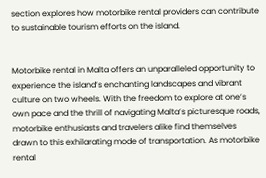section explores how motorbike rental providers can contribute to sustainable tourism efforts on the island.


Motorbike rental in Malta offers an unparalleled opportunity to experience the island’s enchanting landscapes and vibrant culture on two wheels. With the freedom to explore at one’s own pace and the thrill of navigating Malta’s picturesque roads, motorbike enthusiasts and travelers alike find themselves drawn to this exhilarating mode of transportation. As motorbike rental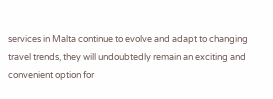services in Malta continue to evolve and adapt to changing travel trends, they will undoubtedly remain an exciting and convenient option for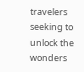travelers seeking to unlock the wonders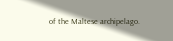of the Maltese archipelago.